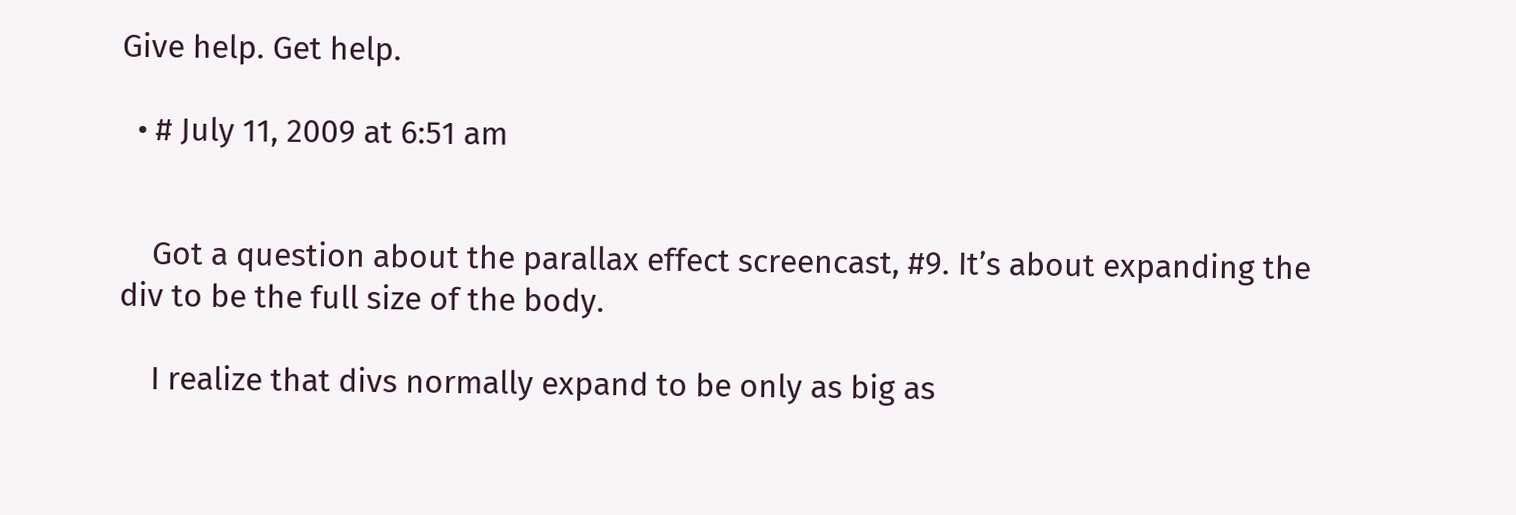Give help. Get help.

  • # July 11, 2009 at 6:51 am


    Got a question about the parallax effect screencast, #9. It’s about expanding the div to be the full size of the body.

    I realize that divs normally expand to be only as big as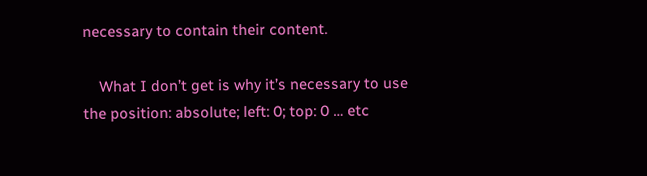necessary to contain their content.

    What I don’t get is why it’s necessary to use the position: absolute; left: 0; top: 0 … etc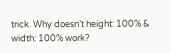trick. Why doesn’t height: 100% & width: 100% work?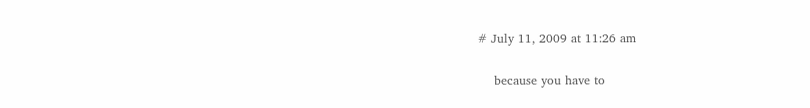# July 11, 2009 at 11:26 am

    because you have to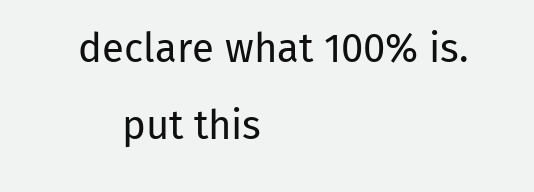declare what 100% is.
    put this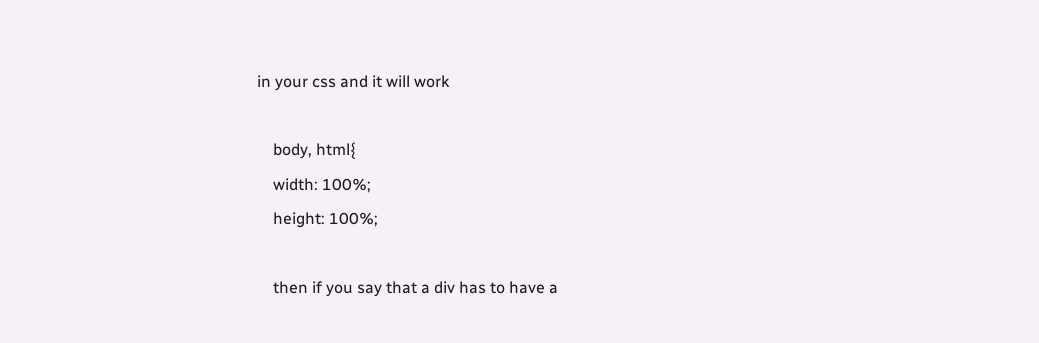in your css and it will work

    body, html{
    width: 100%;
    height: 100%;

    then if you say that a div has to have a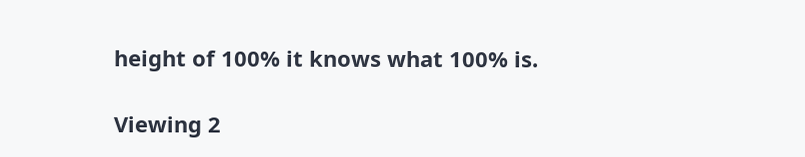height of 100% it knows what 100% is.

Viewing 2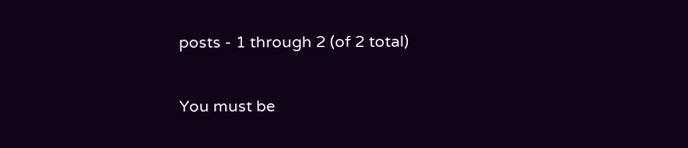posts - 1 through 2 (of 2 total)

You must be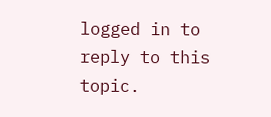logged in to reply to this topic.